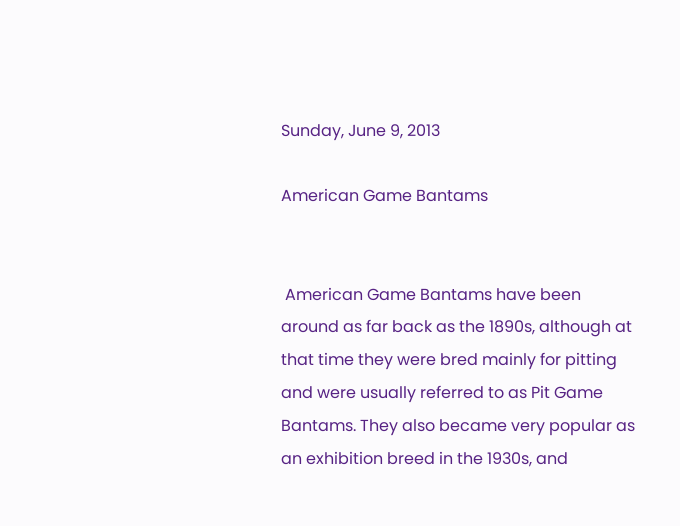Sunday, June 9, 2013

American Game Bantams


 American Game Bantams have been around as far back as the 1890s, although at that time they were bred mainly for pitting and were usually referred to as Pit Game Bantams. They also became very popular as an exhibition breed in the 1930s, and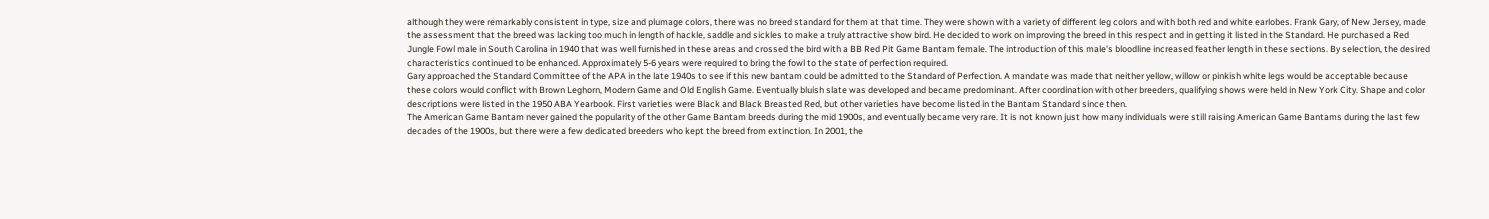although they were remarkably consistent in type, size and plumage colors, there was no breed standard for them at that time. They were shown with a variety of different leg colors and with both red and white earlobes. Frank Gary, of New Jersey, made the assessment that the breed was lacking too much in length of hackle, saddle and sickles to make a truly attractive show bird. He decided to work on improving the breed in this respect and in getting it listed in the Standard. He purchased a Red Jungle Fowl male in South Carolina in 1940 that was well furnished in these areas and crossed the bird with a BB Red Pit Game Bantam female. The introduction of this male's bloodline increased feather length in these sections. By selection, the desired characteristics continued to be enhanced. Approximately 5-6 years were required to bring the fowl to the state of perfection required.
Gary approached the Standard Committee of the APA in the late 1940s to see if this new bantam could be admitted to the Standard of Perfection. A mandate was made that neither yellow, willow or pinkish white legs would be acceptable because these colors would conflict with Brown Leghorn, Modern Game and Old English Game. Eventually bluish slate was developed and became predominant. After coordination with other breeders, qualifying shows were held in New York City. Shape and color descriptions were listed in the 1950 ABA Yearbook. First varieties were Black and Black Breasted Red, but other varieties have become listed in the Bantam Standard since then.
The American Game Bantam never gained the popularity of the other Game Bantam breeds during the mid 1900s, and eventually became very rare. It is not known just how many individuals were still raising American Game Bantams during the last few decades of the 1900s, but there were a few dedicated breeders who kept the breed from extinction. In 2001, the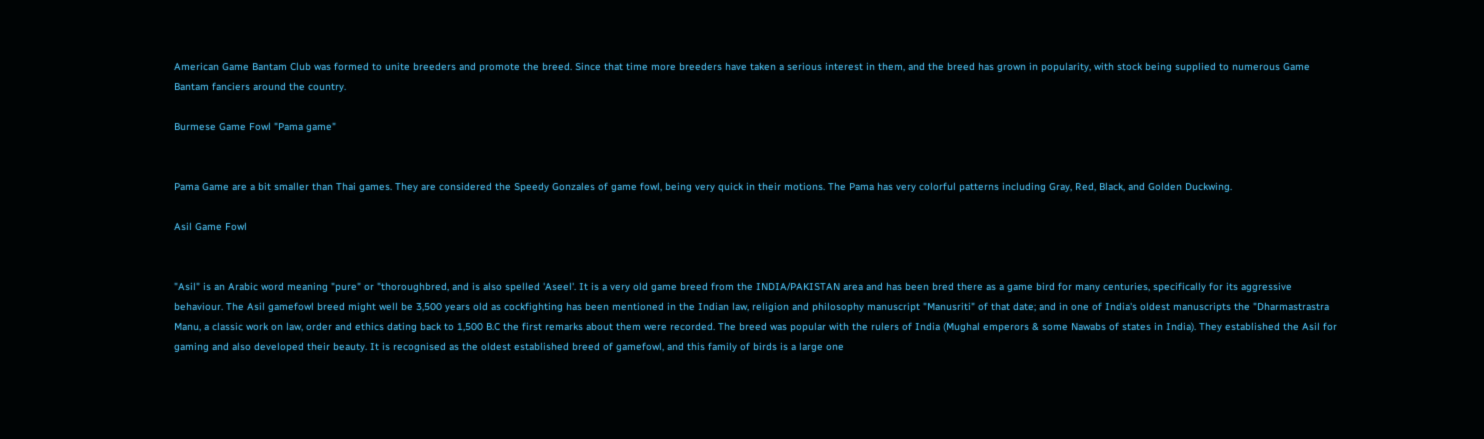American Game Bantam Club was formed to unite breeders and promote the breed. Since that time more breeders have taken a serious interest in them, and the breed has grown in popularity, with stock being supplied to numerous Game Bantam fanciers around the country.

Burmese Game Fowl "Pama game"


Pama Game are a bit smaller than Thai games. They are considered the Speedy Gonzales of game fowl, being very quick in their motions. The Pama has very colorful patterns including Gray, Red, Black, and Golden Duckwing.

Asil Game Fowl


"Asil" is an Arabic word meaning "pure" or "thoroughbred, and is also spelled 'Aseel'. It is a very old game breed from the INDIA/PAKISTAN area and has been bred there as a game bird for many centuries, specifically for its aggressive behaviour. The Asil gamefowl breed might well be 3,500 years old as cockfighting has been mentioned in the Indian law, religion and philosophy manuscript "Manusriti" of that date; and in one of India's oldest manuscripts the "Dharmastrastra Manu, a classic work on law, order and ethics dating back to 1,500 B.C the first remarks about them were recorded. The breed was popular with the rulers of India (Mughal emperors & some Nawabs of states in India). They established the Asil for gaming and also developed their beauty. It is recognised as the oldest established breed of gamefowl, and this family of birds is a large one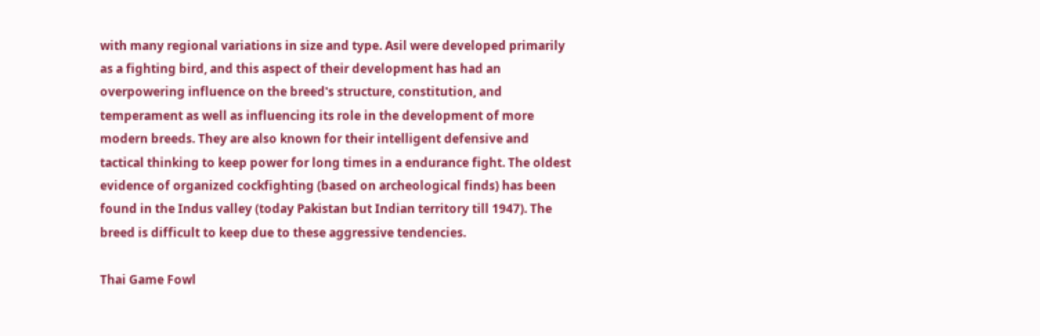with many regional variations in size and type. Asil were developed primarily as a fighting bird, and this aspect of their development has had an overpowering influence on the breed's structure, constitution, and temperament as well as influencing its role in the development of more modern breeds. They are also known for their intelligent defensive and tactical thinking to keep power for long times in a endurance fight. The oldest evidence of organized cockfighting (based on archeological finds) has been found in the Indus valley (today Pakistan but Indian territory till 1947). The breed is difficult to keep due to these aggressive tendencies.

Thai Game Fowl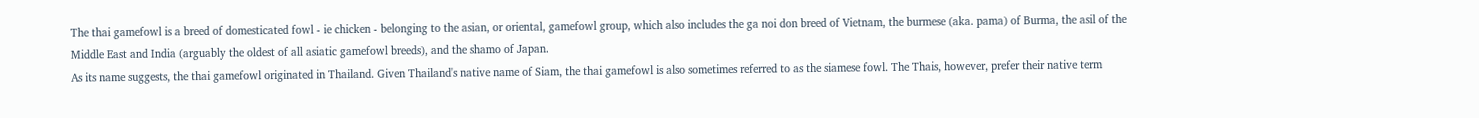The thai gamefowl is a breed of domesticated fowl - ie chicken - belonging to the asian, or oriental, gamefowl group, which also includes the ga noi don breed of Vietnam, the burmese (aka. pama) of Burma, the asil of the Middle East and India (arguably the oldest of all asiatic gamefowl breeds), and the shamo of Japan.
As its name suggests, the thai gamefowl originated in Thailand. Given Thailand's native name of Siam, the thai gamefowl is also sometimes referred to as the siamese fowl. The Thais, however, prefer their native term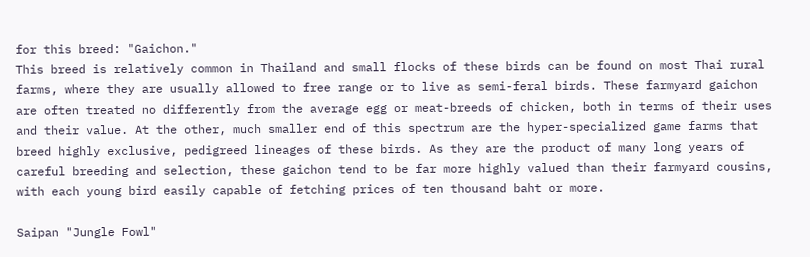for this breed: "Gaichon."
This breed is relatively common in Thailand and small flocks of these birds can be found on most Thai rural farms, where they are usually allowed to free range or to live as semi-feral birds. These farmyard gaichon are often treated no differently from the average egg or meat-breeds of chicken, both in terms of their uses and their value. At the other, much smaller end of this spectrum are the hyper-specialized game farms that breed highly exclusive, pedigreed lineages of these birds. As they are the product of many long years of careful breeding and selection, these gaichon tend to be far more highly valued than their farmyard cousins, with each young bird easily capable of fetching prices of ten thousand baht or more.

Saipan "Jungle Fowl"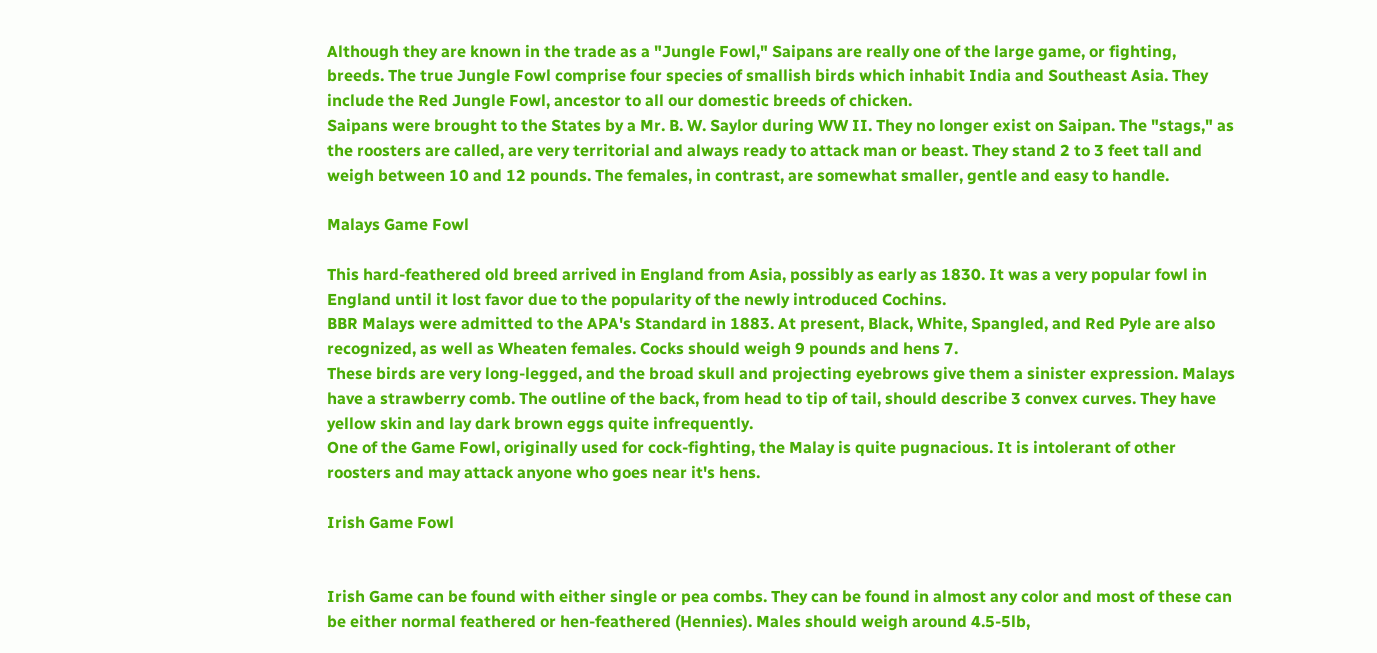Although they are known in the trade as a "Jungle Fowl," Saipans are really one of the large game, or fighting, breeds. The true Jungle Fowl comprise four species of smallish birds which inhabit India and Southeast Asia. They include the Red Jungle Fowl, ancestor to all our domestic breeds of chicken.
Saipans were brought to the States by a Mr. B. W. Saylor during WW II. They no longer exist on Saipan. The "stags," as the roosters are called, are very territorial and always ready to attack man or beast. They stand 2 to 3 feet tall and weigh between 10 and 12 pounds. The females, in contrast, are somewhat smaller, gentle and easy to handle.

Malays Game Fowl

This hard-feathered old breed arrived in England from Asia, possibly as early as 1830. It was a very popular fowl in England until it lost favor due to the popularity of the newly introduced Cochins.
BBR Malays were admitted to the APA's Standard in 1883. At present, Black, White, Spangled, and Red Pyle are also recognized, as well as Wheaten females. Cocks should weigh 9 pounds and hens 7.
These birds are very long-legged, and the broad skull and projecting eyebrows give them a sinister expression. Malays have a strawberry comb. The outline of the back, from head to tip of tail, should describe 3 convex curves. They have yellow skin and lay dark brown eggs quite infrequently.
One of the Game Fowl, originally used for cock-fighting, the Malay is quite pugnacious. It is intolerant of other roosters and may attack anyone who goes near it's hens.

Irish Game Fowl


Irish Game can be found with either single or pea combs. They can be found in almost any color and most of these can be either normal feathered or hen-feathered (Hennies). Males should weigh around 4.5-5lb,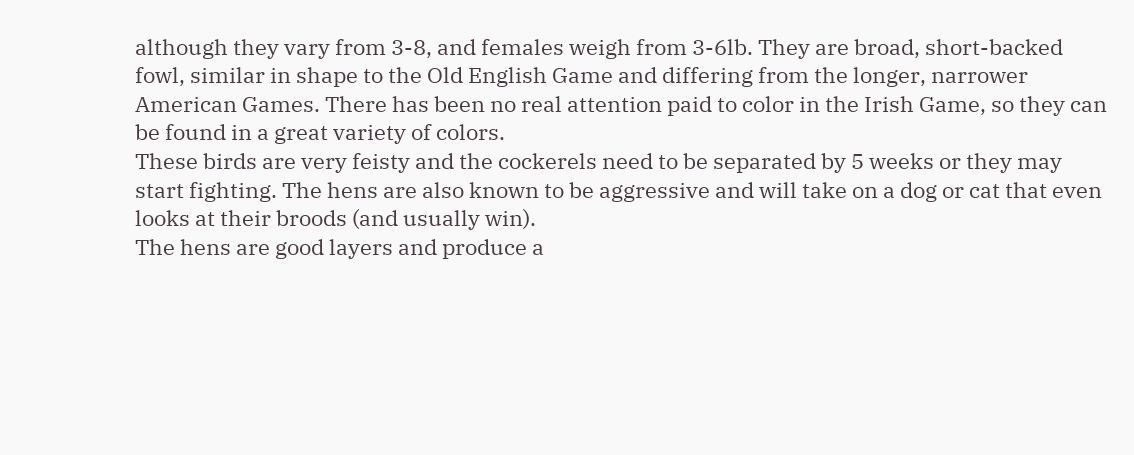although they vary from 3-8, and females weigh from 3-6lb. They are broad, short-backed fowl, similar in shape to the Old English Game and differing from the longer, narrower American Games. There has been no real attention paid to color in the Irish Game, so they can be found in a great variety of colors.
These birds are very feisty and the cockerels need to be separated by 5 weeks or they may start fighting. The hens are also known to be aggressive and will take on a dog or cat that even looks at their broods (and usually win).
The hens are good layers and produce a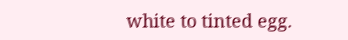white to tinted egg.